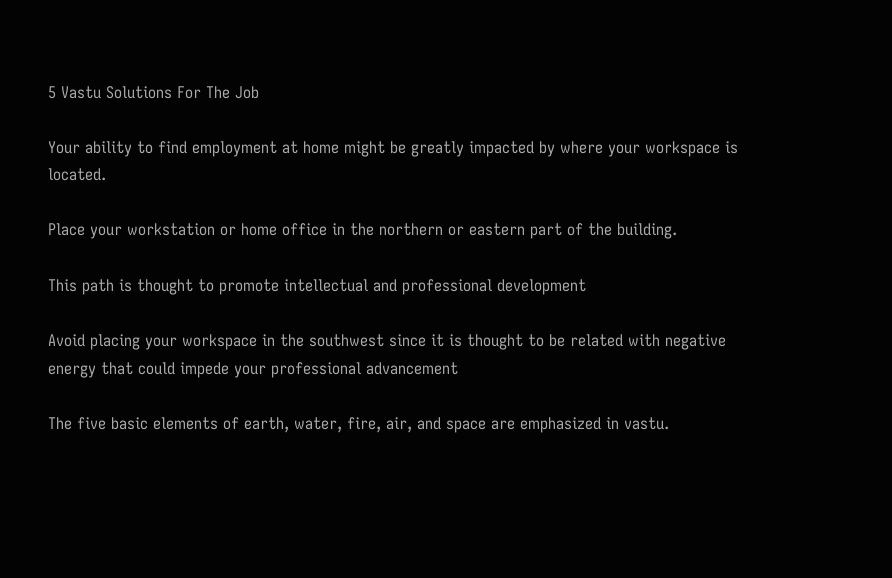5 Vastu Solutions For The Job

Your ability to find employment at home might be greatly impacted by where your workspace is located.

Place your workstation or home office in the northern or eastern part of the building.

This path is thought to promote intellectual and professional development

Avoid placing your workspace in the southwest since it is thought to be related with negative energy that could impede your professional advancement

The five basic elements of earth, water, fire, air, and space are emphasized in vastu.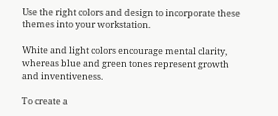Use the right colors and design to incorporate these themes into your workstation.

White and light colors encourage mental clarity, whereas blue and green tones represent growth and inventiveness.

To create a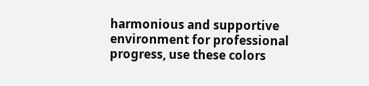harmonious and supportive environment for professional progress, use these colors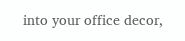into your office decor,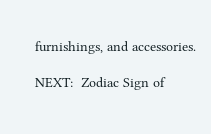furnishings, and accessories.

NEXT:  Zodiac Sign of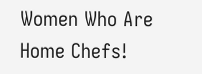Women Who Are Home Chefs!